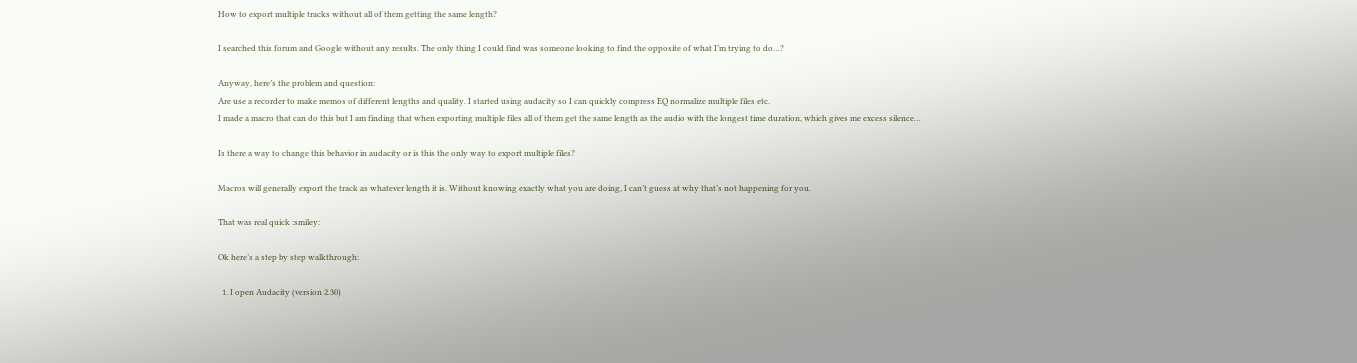How to export multiple tracks without all of them getting the same length?

I searched this forum and Google without any results. The only thing I could find was someone looking to find the opposite of what I’m trying to do…?

Anyway, here’s the problem and question:
Are use a recorder to make memos of different lengths and quality. I started using audacity so I can quickly compress EQ normalize multiple files etc.
I made a macro that can do this but I am finding that when exporting multiple files all of them get the same length as the audio with the longest time duration, which gives me excess silence…

Is there a way to change this behavior in audacity or is this the only way to export multiple files?

Macros will generally export the track as whatever length it is. Without knowing exactly what you are doing, I can’t guess at why that’s not happening for you.

That was real quick :smiley:

Ok here’s a step by step walkthrough:

  1. I open Audacity (version 2.30)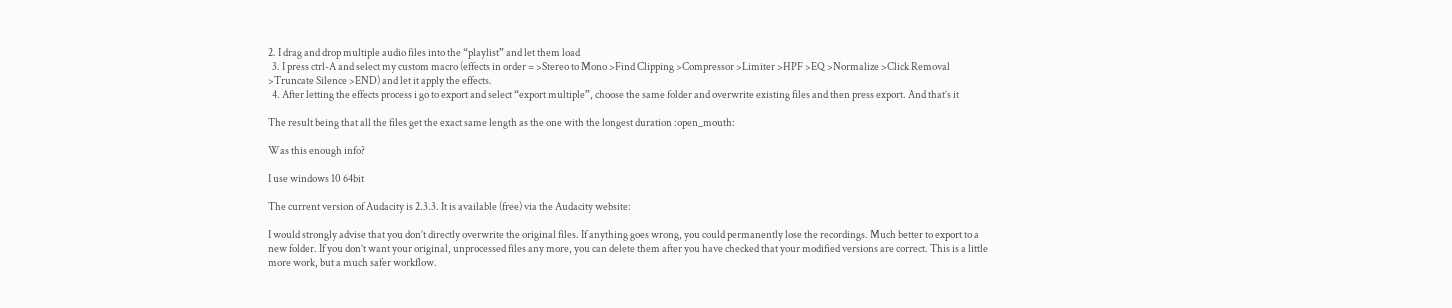2. I drag and drop multiple audio files into the “playlist” and let them load
  3. I press ctrl-A and select my custom macro (effects in order = >Stereo to Mono >Find Clipping >Compressor >Limiter >HPF >EQ >Normalize >Click Removal >Truncate Silence >END) and let it apply the effects.
  4. After letting the effects process i go to export and select “export multiple”, choose the same folder and overwrite existing files and then press export. And that’s it

The result being that all the files get the exact same length as the one with the longest duration :open_mouth:

Was this enough info?

I use windows 10 64bit

The current version of Audacity is 2.3.3. It is available (free) via the Audacity website:

I would strongly advise that you don’t directly overwrite the original files. If anything goes wrong, you could permanently lose the recordings. Much better to export to a new folder. If you don’t want your original, unprocessed files any more, you can delete them after you have checked that your modified versions are correct. This is a little more work, but a much safer workflow.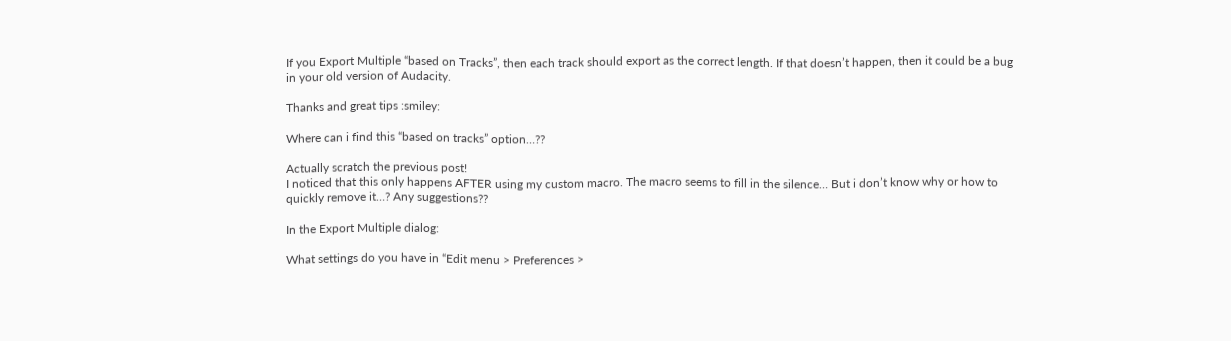If you Export Multiple “based on Tracks”, then each track should export as the correct length. If that doesn’t happen, then it could be a bug in your old version of Audacity.

Thanks and great tips :smiley:

Where can i find this “based on tracks” option…??

Actually scratch the previous post!
I noticed that this only happens AFTER using my custom macro. The macro seems to fill in the silence… But i don’t know why or how to quickly remove it…? Any suggestions??

In the Export Multiple dialog:

What settings do you have in “Edit menu > Preferences >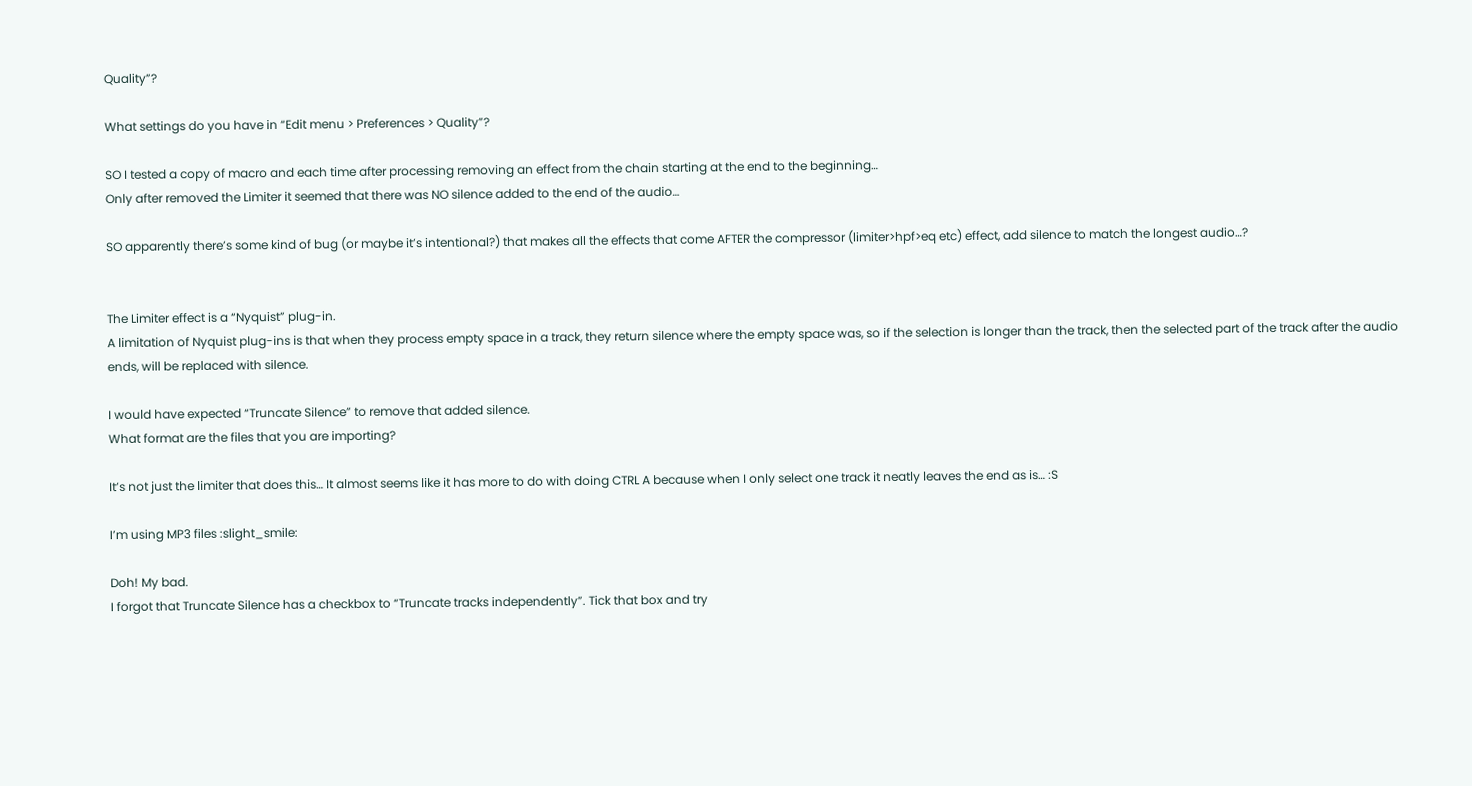Quality”?

What settings do you have in “Edit menu > Preferences > Quality”?

SO I tested a copy of macro and each time after processing removing an effect from the chain starting at the end to the beginning…
Only after removed the Limiter it seemed that there was NO silence added to the end of the audio…

SO apparently there’s some kind of bug (or maybe it’s intentional?) that makes all the effects that come AFTER the compressor (limiter>hpf>eq etc) effect, add silence to match the longest audio…?


The Limiter effect is a “Nyquist” plug-in.
A limitation of Nyquist plug-ins is that when they process empty space in a track, they return silence where the empty space was, so if the selection is longer than the track, then the selected part of the track after the audio ends, will be replaced with silence.

I would have expected “Truncate Silence” to remove that added silence.
What format are the files that you are importing?

It’s not just the limiter that does this… It almost seems like it has more to do with doing CTRL A because when I only select one track it neatly leaves the end as is… :S

I’m using MP3 files :slight_smile:

Doh! My bad.
I forgot that Truncate Silence has a checkbox to “Truncate tracks independently”. Tick that box and try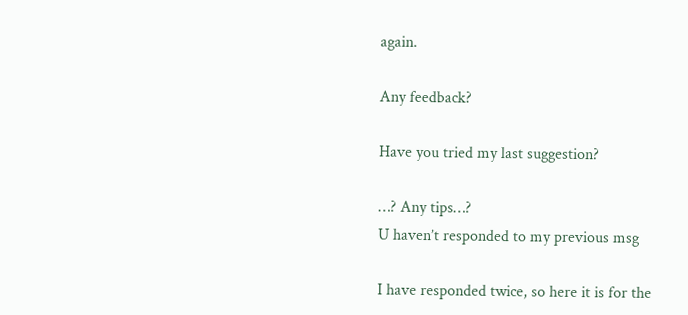again.

Any feedback?

Have you tried my last suggestion?

…? Any tips…?
U haven’t responded to my previous msg

I have responded twice, so here it is for the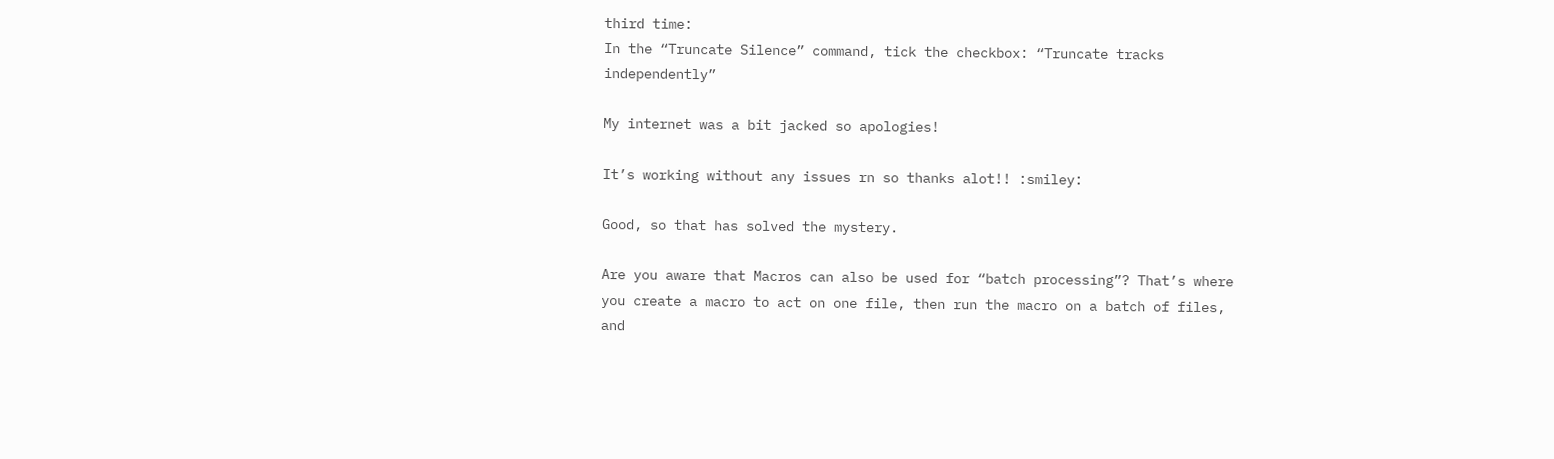third time:
In the “Truncate Silence” command, tick the checkbox: “Truncate tracks independently”

My internet was a bit jacked so apologies!

It’s working without any issues rn so thanks alot!! :smiley:

Good, so that has solved the mystery.

Are you aware that Macros can also be used for “batch processing”? That’s where you create a macro to act on one file, then run the macro on a batch of files, and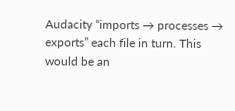Audacity “imports → processes → exports” each file in turn. This would be an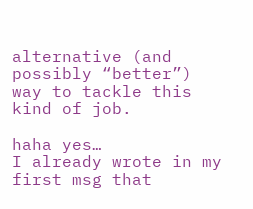alternative (and possibly “better”) way to tackle this kind of job.

haha yes…
I already wrote in my first msg that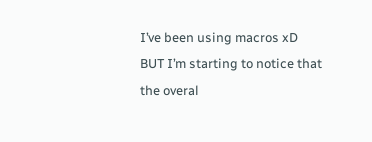I’ve been using macros xD
BUT I’m starting to notice that the overal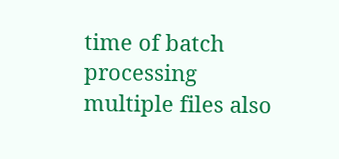time of batch processing multiple files also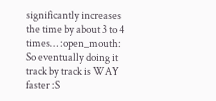significantly increases the time by about 3 to 4 times… :open_mouth:
So eventually doing it track by track is WAY faster :S